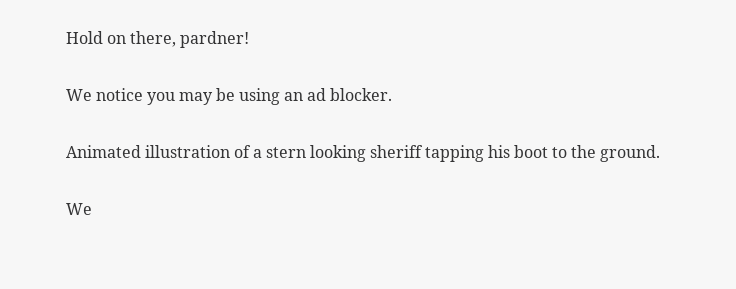Hold on there, pardner!

We notice you may be using an ad blocker.

Animated illustration of a stern looking sheriff tapping his boot to the ground.

We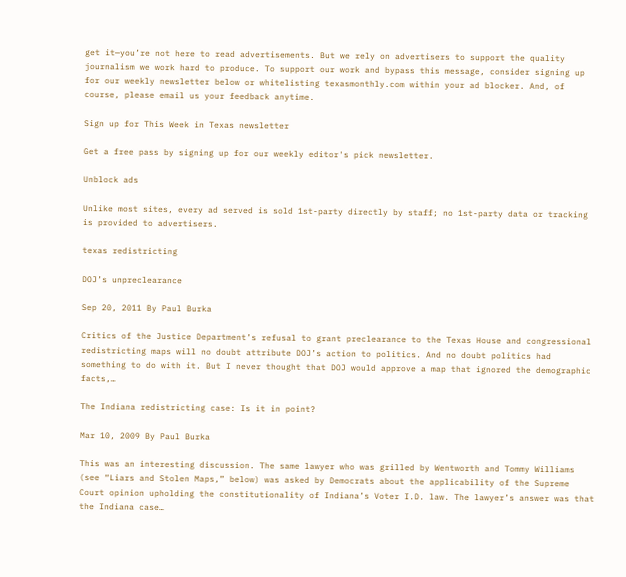get it—you’re not here to read advertisements. But we rely on advertisers to support the quality journalism we work hard to produce. To support our work and bypass this message, consider signing up for our weekly newsletter below or whitelisting texasmonthly.com within your ad blocker. And, of course, please email us your feedback anytime.

Sign up for This Week in Texas newsletter

Get a free pass by signing up for our weekly editor's pick newsletter.

Unblock ads

Unlike most sites, every ad served is sold 1st-party directly by staff; no 1st-party data or tracking is provided to advertisers.

texas redistricting

DOJ’s unpreclearance

Sep 20, 2011 By Paul Burka

Critics of the Justice Department’s refusal to grant preclearance to the Texas House and congressional redistricting maps will no doubt attribute DOJ’s action to politics. And no doubt politics had something to do with it. But I never thought that DOJ would approve a map that ignored the demographic facts,…

The Indiana redistricting case: Is it in point?

Mar 10, 2009 By Paul Burka

This was an interesting discussion. The same lawyer who was grilled by Wentworth and Tommy Williams (see “Liars and Stolen Maps,” below) was asked by Democrats about the applicability of the Supreme Court opinion upholding the constitutionality of Indiana’s Voter I.D. law. The lawyer’s answer was that the Indiana case…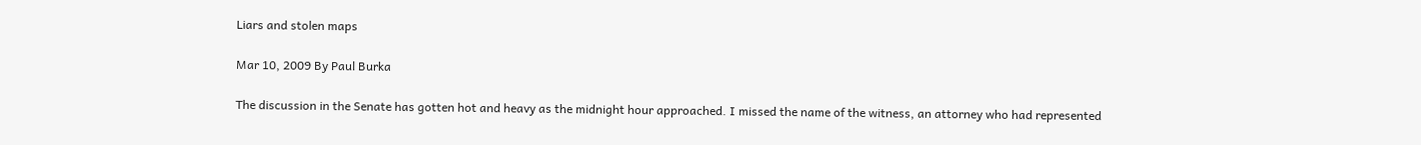Liars and stolen maps

Mar 10, 2009 By Paul Burka

The discussion in the Senate has gotten hot and heavy as the midnight hour approached. I missed the name of the witness, an attorney who had represented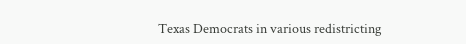Texas Democrats in various redistricting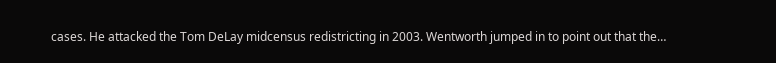cases. He attacked the Tom DeLay midcensus redistricting in 2003. Wentworth jumped in to point out that the…